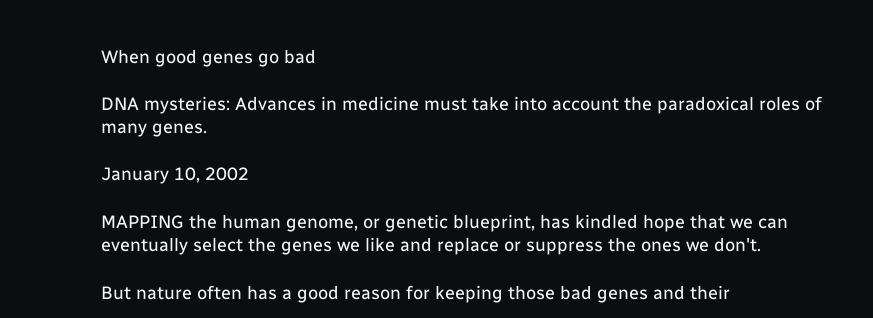When good genes go bad

DNA mysteries: Advances in medicine must take into account the paradoxical roles of many genes.

January 10, 2002

MAPPING the human genome, or genetic blueprint, has kindled hope that we can eventually select the genes we like and replace or suppress the ones we don't.

But nature often has a good reason for keeping those bad genes and their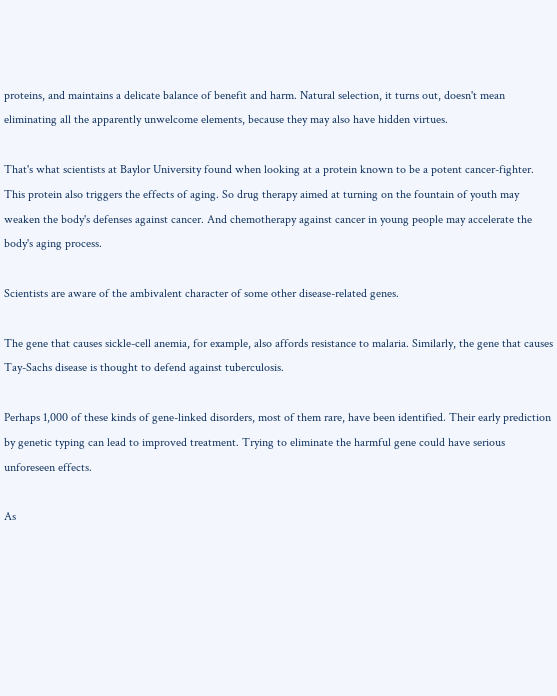proteins, and maintains a delicate balance of benefit and harm. Natural selection, it turns out, doesn't mean eliminating all the apparently unwelcome elements, because they may also have hidden virtues.

That's what scientists at Baylor University found when looking at a protein known to be a potent cancer-fighter. This protein also triggers the effects of aging. So drug therapy aimed at turning on the fountain of youth may weaken the body's defenses against cancer. And chemotherapy against cancer in young people may accelerate the body's aging process.

Scientists are aware of the ambivalent character of some other disease-related genes.

The gene that causes sickle-cell anemia, for example, also affords resistance to malaria. Similarly, the gene that causes Tay-Sachs disease is thought to defend against tuberculosis.

Perhaps 1,000 of these kinds of gene-linked disorders, most of them rare, have been identified. Their early prediction by genetic typing can lead to improved treatment. Trying to eliminate the harmful gene could have serious unforeseen effects.

As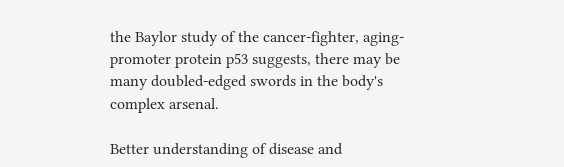the Baylor study of the cancer-fighter, aging-promoter protein p53 suggests, there may be many doubled-edged swords in the body's complex arsenal.

Better understanding of disease and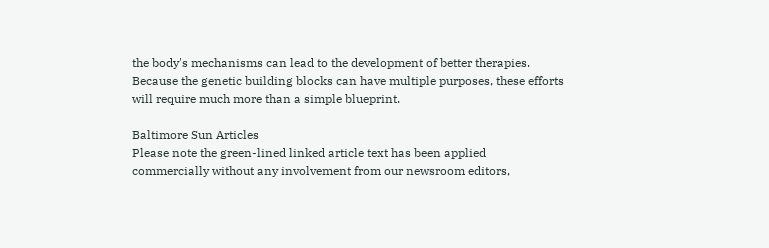the body's mechanisms can lead to the development of better therapies. Because the genetic building blocks can have multiple purposes, these efforts will require much more than a simple blueprint.

Baltimore Sun Articles
Please note the green-lined linked article text has been applied commercially without any involvement from our newsroom editors,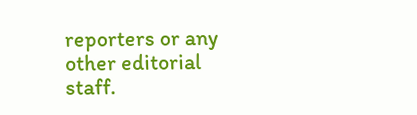reporters or any other editorial staff.